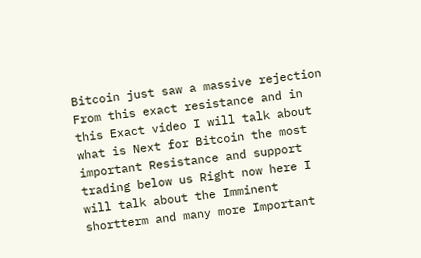Bitcoin just saw a massive rejection From this exact resistance and in this Exact video I will talk about what is Next for Bitcoin the most important Resistance and support trading below us Right now here I will talk about the Imminent shortterm and many more Important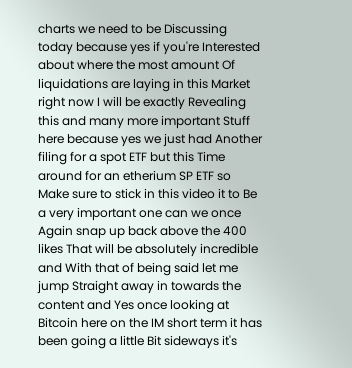charts we need to be Discussing today because yes if you're Interested about where the most amount Of liquidations are laying in this Market right now I will be exactly Revealing this and many more important Stuff here because yes we just had Another filing for a spot ETF but this Time around for an etherium SP ETF so Make sure to stick in this video it to Be a very important one can we once Again snap up back above the 400 likes That will be absolutely incredible and With that of being said let me jump Straight away in towards the content and Yes once looking at Bitcoin here on the IM short term it has been going a little Bit sideways it's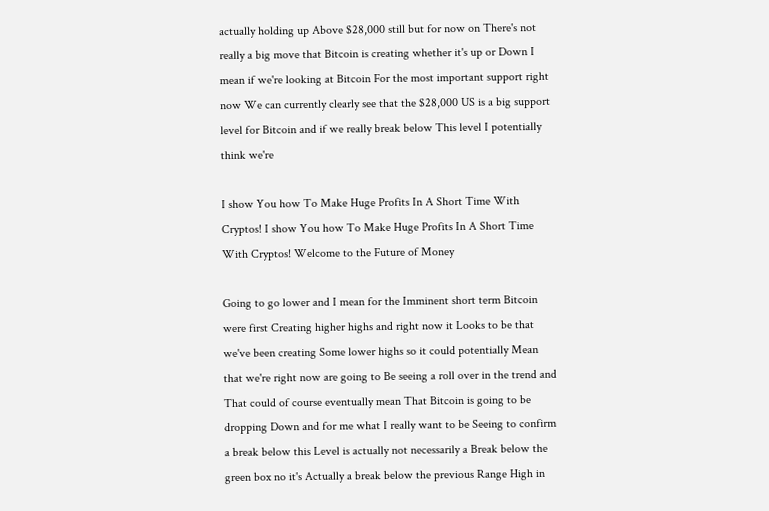actually holding up Above $28,000 still but for now on There's not really a big move that Bitcoin is creating whether it's up or Down I mean if we're looking at Bitcoin For the most important support right now We can currently clearly see that the $28,000 US is a big support level for Bitcoin and if we really break below This level I potentially think we're

I show You how To Make Huge Profits In A Short Time With Cryptos! I show You how To Make Huge Profits In A Short Time With Cryptos! Welcome to the Future of Money

Going to go lower and I mean for the Imminent short term Bitcoin were first Creating higher highs and right now it Looks to be that we've been creating Some lower highs so it could potentially Mean that we're right now are going to Be seeing a roll over in the trend and That could of course eventually mean That Bitcoin is going to be dropping Down and for me what I really want to be Seeing to confirm a break below this Level is actually not necessarily a Break below the green box no it's Actually a break below the previous Range High in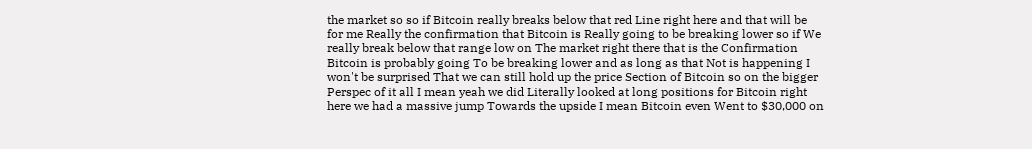the market so so if Bitcoin really breaks below that red Line right here and that will be for me Really the confirmation that Bitcoin is Really going to be breaking lower so if We really break below that range low on The market right there that is the Confirmation Bitcoin is probably going To be breaking lower and as long as that Not is happening I won't be surprised That we can still hold up the price Section of Bitcoin so on the bigger Perspec of it all I mean yeah we did Literally looked at long positions for Bitcoin right here we had a massive jump Towards the upside I mean Bitcoin even Went to $30,000 on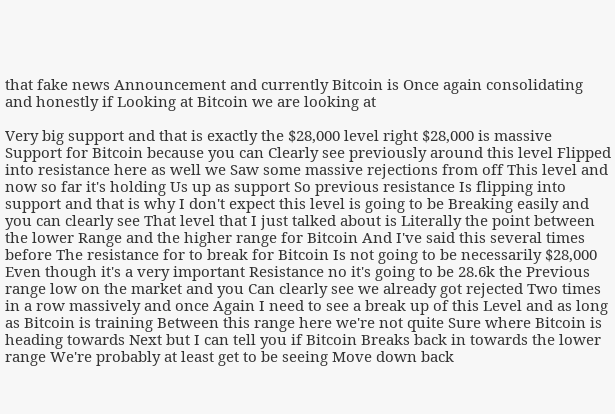that fake news Announcement and currently Bitcoin is Once again consolidating and honestly if Looking at Bitcoin we are looking at

Very big support and that is exactly the $28,000 level right $28,000 is massive Support for Bitcoin because you can Clearly see previously around this level Flipped into resistance here as well we Saw some massive rejections from off This level and now so far it's holding Us up as support So previous resistance Is flipping into support and that is why I don't expect this level is going to be Breaking easily and you can clearly see That level that I just talked about is Literally the point between the lower Range and the higher range for Bitcoin And I've said this several times before The resistance for to break for Bitcoin Is not going to be necessarily $28,000 Even though it's a very important Resistance no it's going to be 28.6k the Previous range low on the market and you Can clearly see we already got rejected Two times in a row massively and once Again I need to see a break up of this Level and as long as Bitcoin is training Between this range here we're not quite Sure where Bitcoin is heading towards Next but I can tell you if Bitcoin Breaks back in towards the lower range We're probably at least get to be seeing Move down back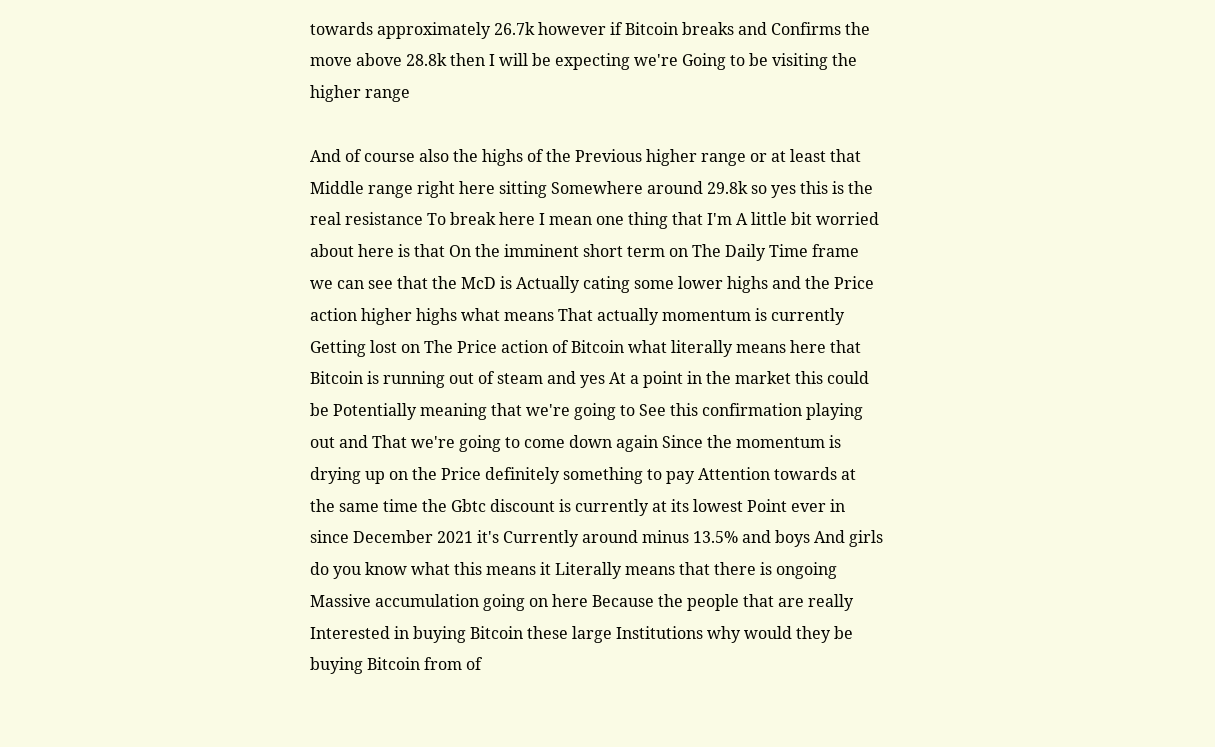towards approximately 26.7k however if Bitcoin breaks and Confirms the move above 28.8k then I will be expecting we're Going to be visiting the higher range

And of course also the highs of the Previous higher range or at least that Middle range right here sitting Somewhere around 29.8k so yes this is the real resistance To break here I mean one thing that I'm A little bit worried about here is that On the imminent short term on The Daily Time frame we can see that the McD is Actually cating some lower highs and the Price action higher highs what means That actually momentum is currently Getting lost on The Price action of Bitcoin what literally means here that Bitcoin is running out of steam and yes At a point in the market this could be Potentially meaning that we're going to See this confirmation playing out and That we're going to come down again Since the momentum is drying up on the Price definitely something to pay Attention towards at the same time the Gbtc discount is currently at its lowest Point ever in since December 2021 it's Currently around minus 13.5% and boys And girls do you know what this means it Literally means that there is ongoing Massive accumulation going on here Because the people that are really Interested in buying Bitcoin these large Institutions why would they be buying Bitcoin from of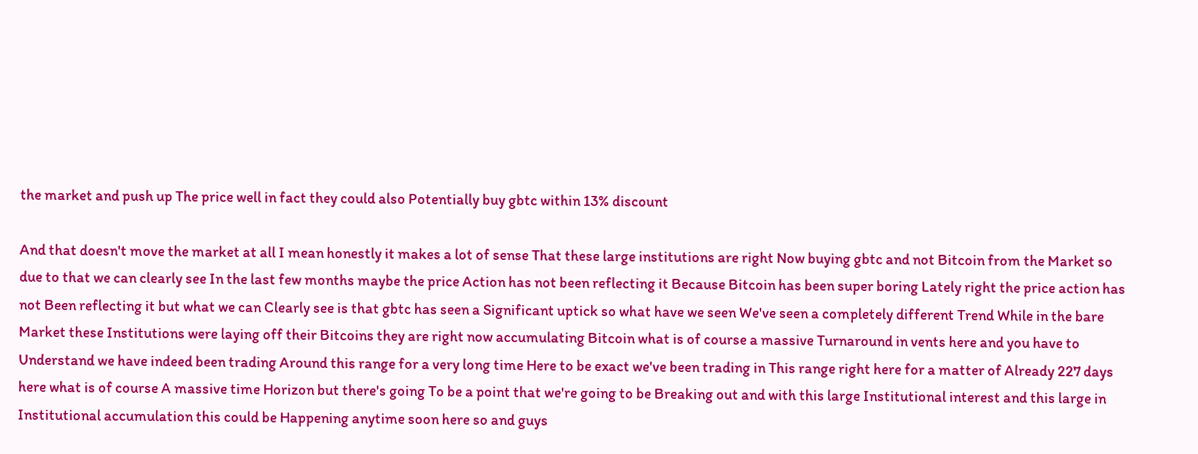the market and push up The price well in fact they could also Potentially buy gbtc within 13% discount

And that doesn't move the market at all I mean honestly it makes a lot of sense That these large institutions are right Now buying gbtc and not Bitcoin from the Market so due to that we can clearly see In the last few months maybe the price Action has not been reflecting it Because Bitcoin has been super boring Lately right the price action has not Been reflecting it but what we can Clearly see is that gbtc has seen a Significant uptick so what have we seen We've seen a completely different Trend While in the bare Market these Institutions were laying off their Bitcoins they are right now accumulating Bitcoin what is of course a massive Turnaround in vents here and you have to Understand we have indeed been trading Around this range for a very long time Here to be exact we've been trading in This range right here for a matter of Already 227 days here what is of course A massive time Horizon but there's going To be a point that we're going to be Breaking out and with this large Institutional interest and this large in Institutional accumulation this could be Happening anytime soon here so and guys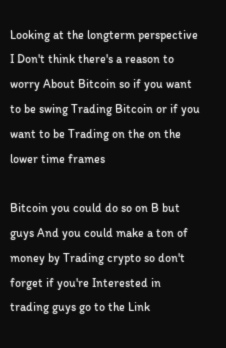Looking at the longterm perspective I Don't think there's a reason to worry About Bitcoin so if you want to be swing Trading Bitcoin or if you want to be Trading on the on the lower time frames

Bitcoin you could do so on B but guys And you could make a ton of money by Trading crypto so don't forget if you're Interested in trading guys go to the Link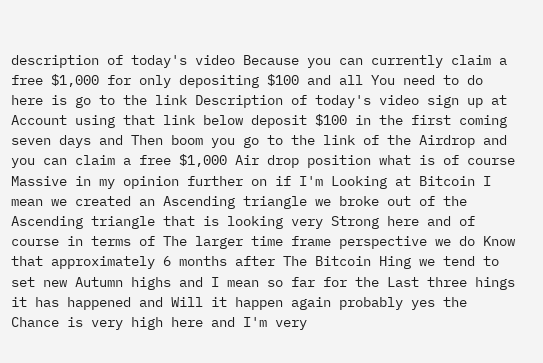description of today's video Because you can currently claim a free $1,000 for only depositing $100 and all You need to do here is go to the link Description of today's video sign up at Account using that link below deposit $100 in the first coming seven days and Then boom you go to the link of the Airdrop and you can claim a free $1,000 Air drop position what is of course Massive in my opinion further on if I'm Looking at Bitcoin I mean we created an Ascending triangle we broke out of the Ascending triangle that is looking very Strong here and of course in terms of The larger time frame perspective we do Know that approximately 6 months after The Bitcoin Hing we tend to set new Autumn highs and I mean so far for the Last three hings it has happened and Will it happen again probably yes the Chance is very high here and I'm very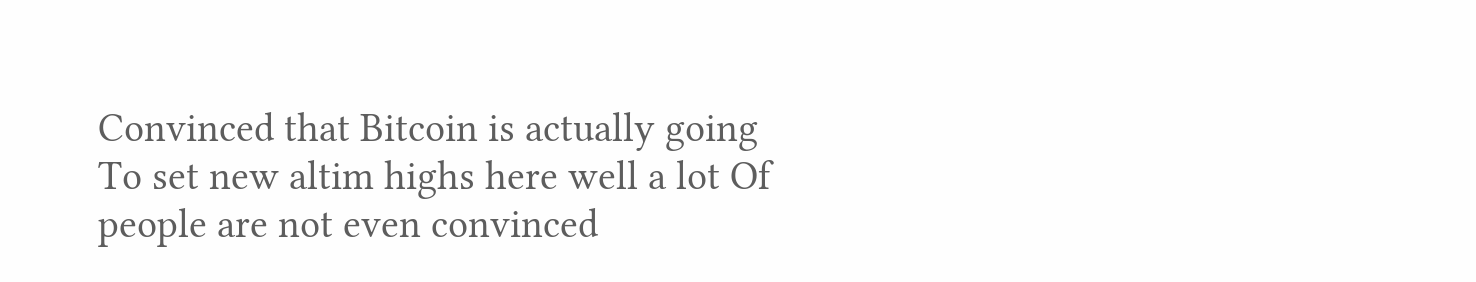Convinced that Bitcoin is actually going To set new altim highs here well a lot Of people are not even convinced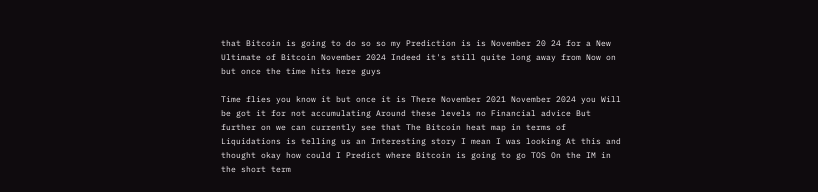that Bitcoin is going to do so so my Prediction is is November 20 24 for a New Ultimate of Bitcoin November 2024 Indeed it's still quite long away from Now on but once the time hits here guys

Time flies you know it but once it is There November 2021 November 2024 you Will be got it for not accumulating Around these levels no Financial advice But further on we can currently see that The Bitcoin heat map in terms of Liquidations is telling us an Interesting story I mean I was looking At this and thought okay how could I Predict where Bitcoin is going to go TOS On the IM in the short term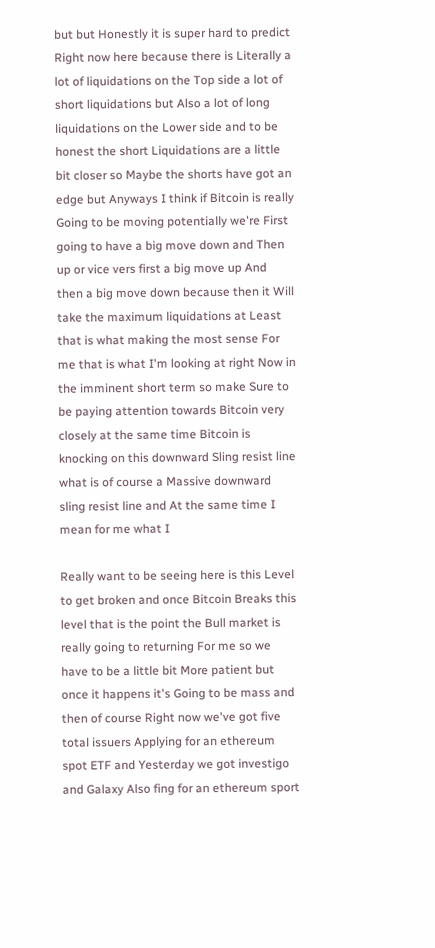but but Honestly it is super hard to predict Right now here because there is Literally a lot of liquidations on the Top side a lot of short liquidations but Also a lot of long liquidations on the Lower side and to be honest the short Liquidations are a little bit closer so Maybe the shorts have got an edge but Anyways I think if Bitcoin is really Going to be moving potentially we're First going to have a big move down and Then up or vice vers first a big move up And then a big move down because then it Will take the maximum liquidations at Least that is what making the most sense For me that is what I'm looking at right Now in the imminent short term so make Sure to be paying attention towards Bitcoin very closely at the same time Bitcoin is knocking on this downward Sling resist line what is of course a Massive downward sling resist line and At the same time I mean for me what I

Really want to be seeing here is this Level to get broken and once Bitcoin Breaks this level that is the point the Bull market is really going to returning For me so we have to be a little bit More patient but once it happens it's Going to be mass and then of course Right now we've got five total issuers Applying for an ethereum spot ETF and Yesterday we got investigo and Galaxy Also fing for an ethereum sport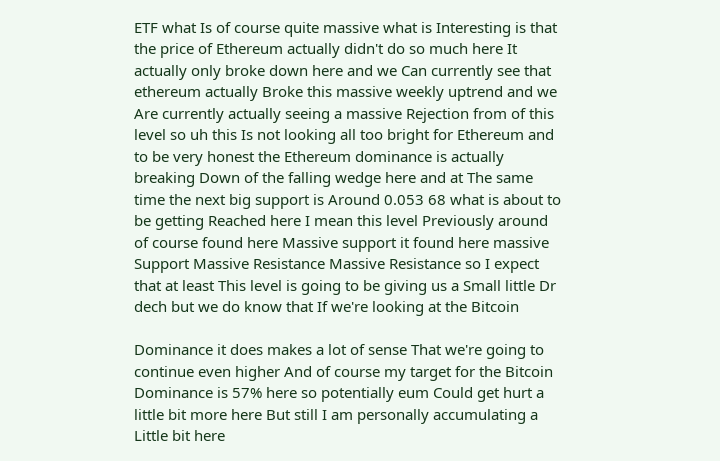ETF what Is of course quite massive what is Interesting is that the price of Ethereum actually didn't do so much here It actually only broke down here and we Can currently see that ethereum actually Broke this massive weekly uptrend and we Are currently actually seeing a massive Rejection from of this level so uh this Is not looking all too bright for Ethereum and to be very honest the Ethereum dominance is actually breaking Down of the falling wedge here and at The same time the next big support is Around 0.053 68 what is about to be getting Reached here I mean this level Previously around of course found here Massive support it found here massive Support Massive Resistance Massive Resistance so I expect that at least This level is going to be giving us a Small little Dr dech but we do know that If we're looking at the Bitcoin

Dominance it does makes a lot of sense That we're going to continue even higher And of course my target for the Bitcoin Dominance is 57% here so potentially eum Could get hurt a little bit more here But still I am personally accumulating a Little bit here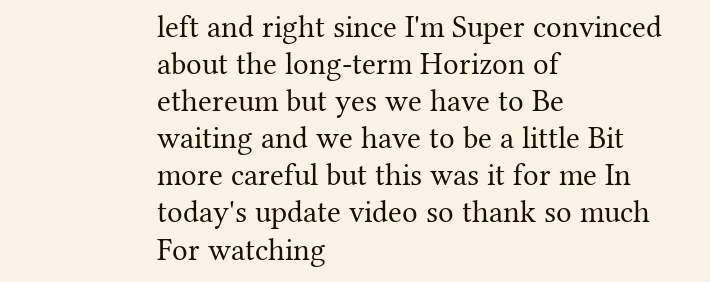left and right since I'm Super convinced about the long-term Horizon of ethereum but yes we have to Be waiting and we have to be a little Bit more careful but this was it for me In today's update video so thank so much For watching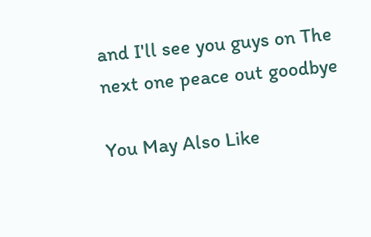and I'll see you guys on The next one peace out goodbye

You May Also Like